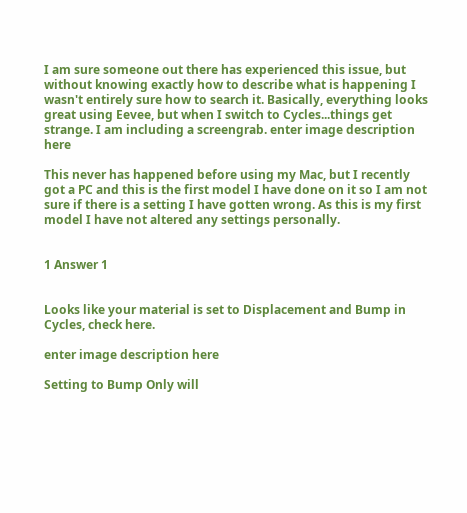I am sure someone out there has experienced this issue, but without knowing exactly how to describe what is happening I wasn't entirely sure how to search it. Basically, everything looks great using Eevee, but when I switch to Cycles...things get strange. I am including a screengrab. enter image description here

This never has happened before using my Mac, but I recently got a PC and this is the first model I have done on it so I am not sure if there is a setting I have gotten wrong. As this is my first model I have not altered any settings personally.


1 Answer 1


Looks like your material is set to Displacement and Bump in Cycles, check here.

enter image description here

Setting to Bump Only will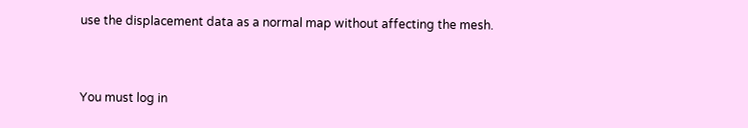use the displacement data as a normal map without affecting the mesh.


You must log in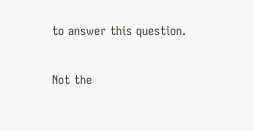to answer this question.

Not the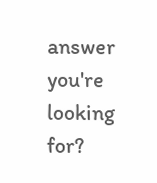answer you're looking for?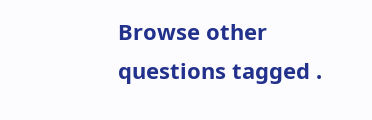Browse other questions tagged .